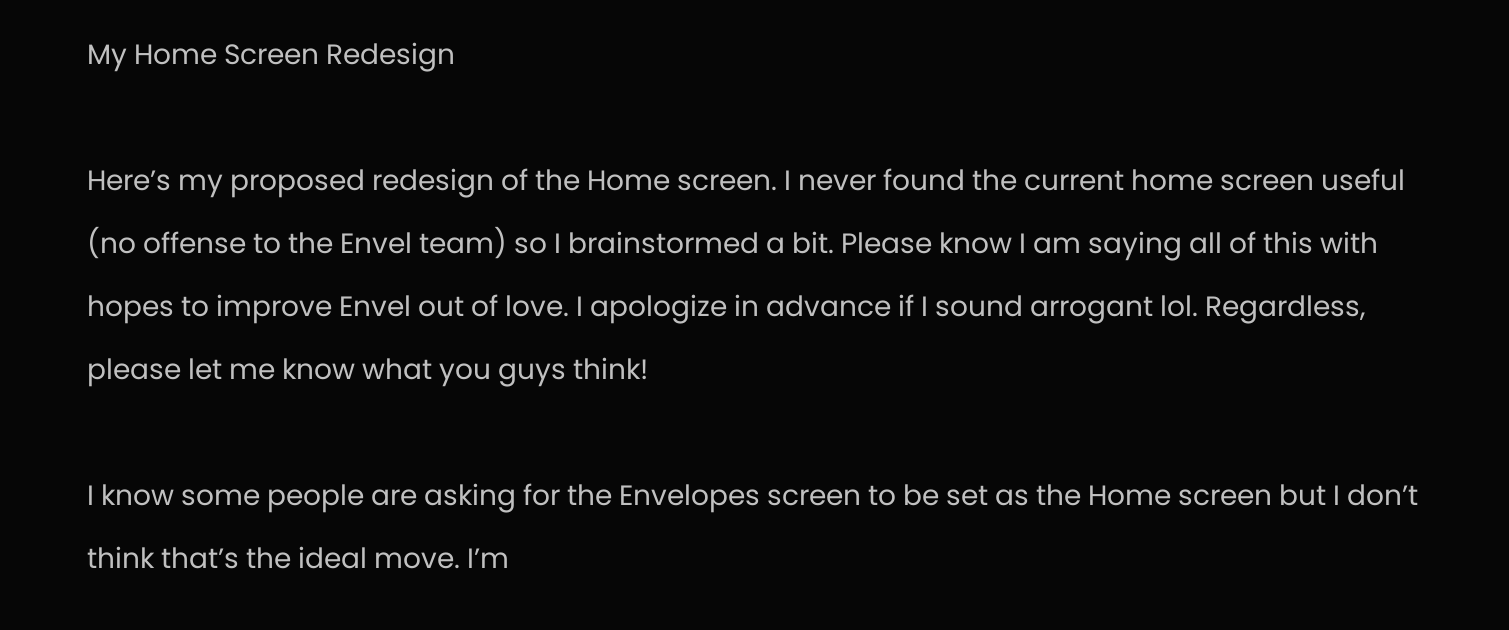My Home Screen Redesign

Here’s my proposed redesign of the Home screen. I never found the current home screen useful (no offense to the Envel team) so I brainstormed a bit. Please know I am saying all of this with hopes to improve Envel out of love. I apologize in advance if I sound arrogant lol. Regardless, please let me know what you guys think!

I know some people are asking for the Envelopes screen to be set as the Home screen but I don’t think that’s the ideal move. I’m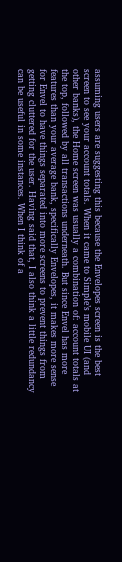assuming users are suggesting this because the Envelopes screen is the best screen to see your account totals. When it came to Simple’s mobile UI (and other banks), the Home screen was usually a combination of: account totals at the top, followed by all transactions underneath. But since Envel has more features than your average bank, specifically Envelopes, it makes more sense for Envel to have things separated into more screens to prevent things from getting cluttered for the user. Having said that, I also think a little redundancy can be useful in some instances. When I think of a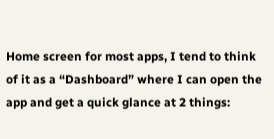Home screen for most apps, I tend to think of it as a “Dashboard” where I can open the app and get a quick glance at 2 things: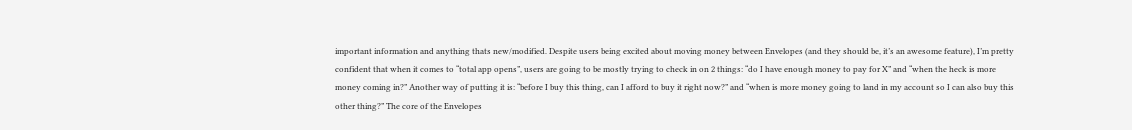important information and anything thats new/modified. Despite users being excited about moving money between Envelopes (and they should be, it’s an awesome feature), I’m pretty confident that when it comes to “total app opens”, users are going to be mostly trying to check in on 2 things: “do I have enough money to pay for X” and “when the heck is more money coming in?” Another way of putting it is: “before I buy this thing, can I afford to buy it right now?” and “when is more money going to land in my account so I can also buy this other thing?” The core of the Envelopes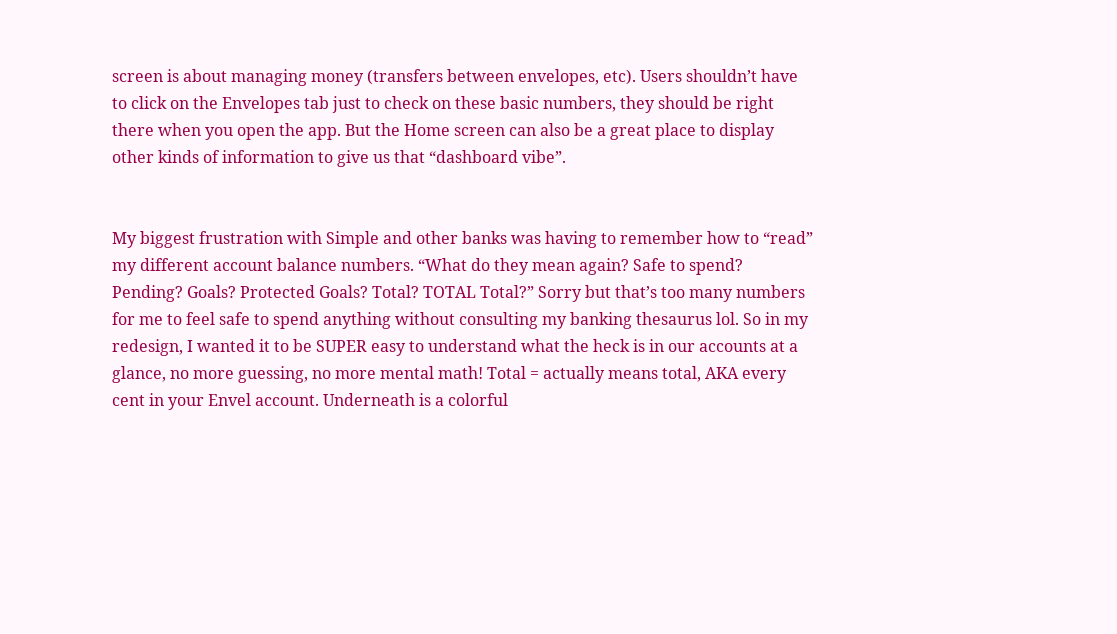screen is about managing money (transfers between envelopes, etc). Users shouldn’t have to click on the Envelopes tab just to check on these basic numbers, they should be right there when you open the app. But the Home screen can also be a great place to display other kinds of information to give us that “dashboard vibe”.


My biggest frustration with Simple and other banks was having to remember how to “read” my different account balance numbers. “What do they mean again? Safe to spend? Pending? Goals? Protected Goals? Total? TOTAL Total?” Sorry but that’s too many numbers for me to feel safe to spend anything without consulting my banking thesaurus lol. So in my redesign, I wanted it to be SUPER easy to understand what the heck is in our accounts at a glance, no more guessing, no more mental math! Total = actually means total, AKA every cent in your Envel account. Underneath is a colorful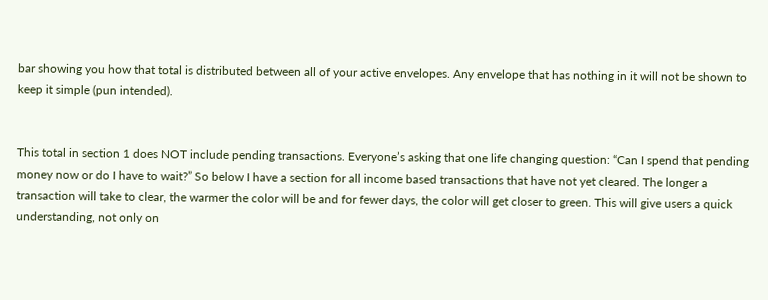bar showing you how that total is distributed between all of your active envelopes. Any envelope that has nothing in it will not be shown to keep it simple (pun intended).


This total in section 1 does NOT include pending transactions. Everyone’s asking that one life changing question: “Can I spend that pending money now or do I have to wait?” So below I have a section for all income based transactions that have not yet cleared. The longer a transaction will take to clear, the warmer the color will be and for fewer days, the color will get closer to green. This will give users a quick understanding, not only on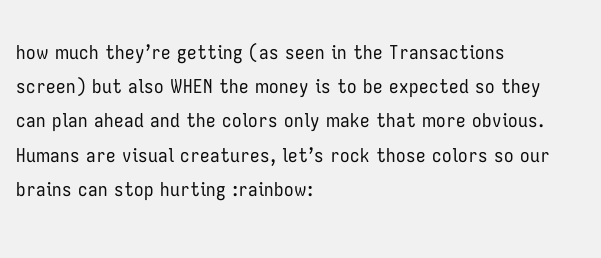how much they’re getting (as seen in the Transactions screen) but also WHEN the money is to be expected so they can plan ahead and the colors only make that more obvious. Humans are visual creatures, let’s rock those colors so our brains can stop hurting :rainbow: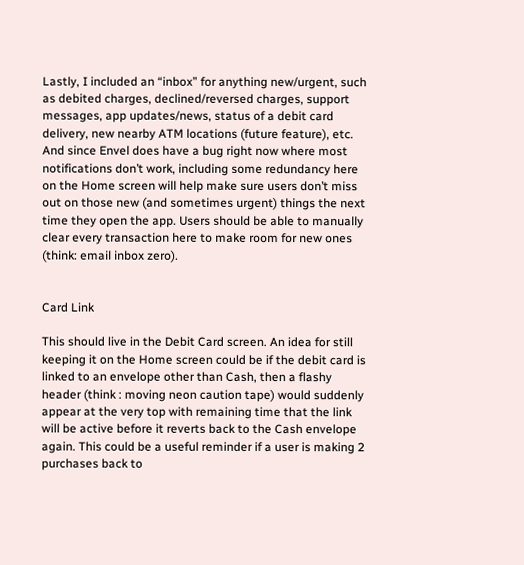Lastly, I included an “inbox” for anything new/urgent, such as debited charges, declined/reversed charges, support messages, app updates/news, status of a debit card delivery, new nearby ATM locations (future feature), etc. And since Envel does have a bug right now where most notifications don’t work, including some redundancy here on the Home screen will help make sure users don’t miss out on those new (and sometimes urgent) things the next time they open the app. Users should be able to manually clear every transaction here to make room for new ones (think: email inbox zero).


Card Link

This should live in the Debit Card screen. An idea for still keeping it on the Home screen could be if the debit card is linked to an envelope other than Cash, then a flashy header (think : moving neon caution tape) would suddenly appear at the very top with remaining time that the link will be active before it reverts back to the Cash envelope again. This could be a useful reminder if a user is making 2 purchases back to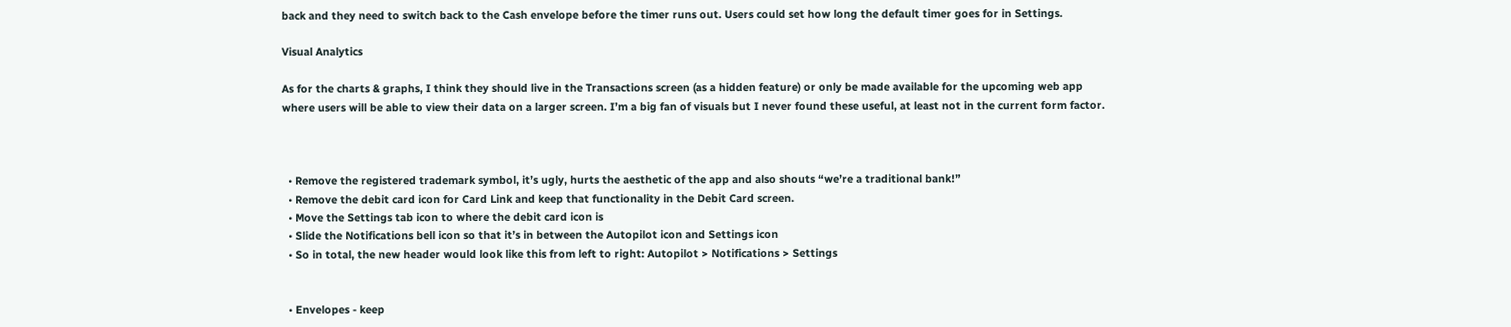back and they need to switch back to the Cash envelope before the timer runs out. Users could set how long the default timer goes for in Settings.

Visual Analytics

As for the charts & graphs, I think they should live in the Transactions screen (as a hidden feature) or only be made available for the upcoming web app where users will be able to view their data on a larger screen. I’m a big fan of visuals but I never found these useful, at least not in the current form factor.



  • Remove the registered trademark symbol, it’s ugly, hurts the aesthetic of the app and also shouts “we’re a traditional bank!”
  • Remove the debit card icon for Card Link and keep that functionality in the Debit Card screen.
  • Move the Settings tab icon to where the debit card icon is
  • Slide the Notifications bell icon so that it’s in between the Autopilot icon and Settings icon
  • So in total, the new header would look like this from left to right: Autopilot > Notifications > Settings


  • Envelopes - keep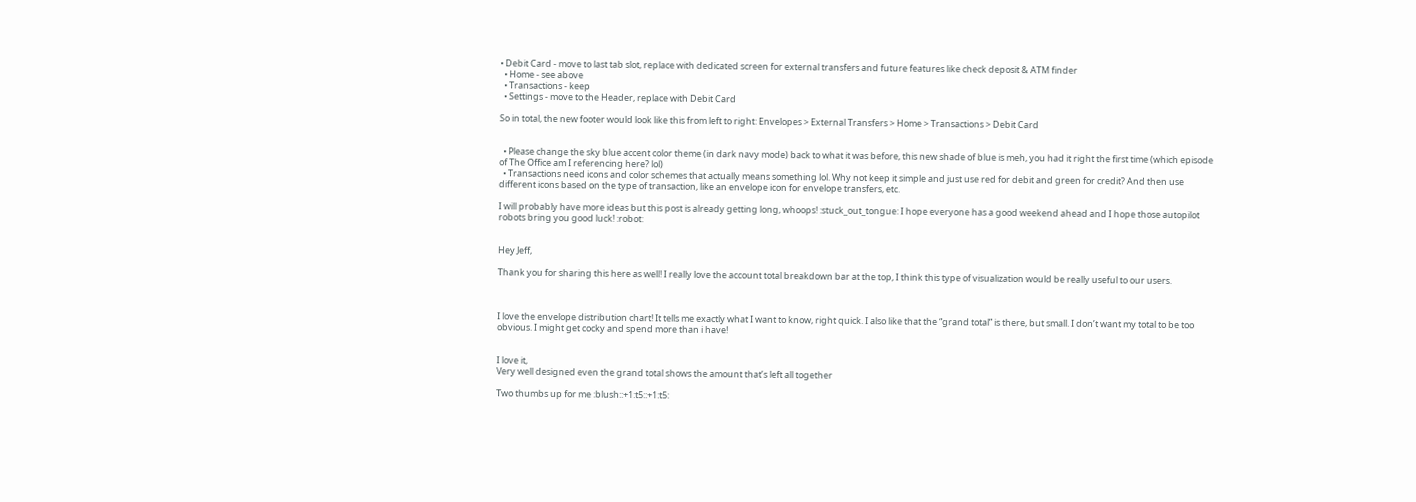• Debit Card - move to last tab slot, replace with dedicated screen for external transfers and future features like check deposit & ATM finder
  • Home - see above
  • Transactions - keep
  • Settings - move to the Header, replace with Debit Card

So in total, the new footer would look like this from left to right: Envelopes > External Transfers > Home > Transactions > Debit Card


  • Please change the sky blue accent color theme (in dark navy mode) back to what it was before, this new shade of blue is meh, you had it right the first time (which episode of The Office am I referencing here? lol)
  • Transactions need icons and color schemes that actually means something lol. Why not keep it simple and just use red for debit and green for credit? And then use different icons based on the type of transaction, like an envelope icon for envelope transfers, etc.

I will probably have more ideas but this post is already getting long, whoops! :stuck_out_tongue: I hope everyone has a good weekend ahead and I hope those autopilot robots bring you good luck! :robot:


Hey Jeff,

Thank you for sharing this here as well! I really love the account total breakdown bar at the top, I think this type of visualization would be really useful to our users.



I love the envelope distribution chart! It tells me exactly what I want to know, right quick. I also like that the “grand total” is there, but small. I don’t want my total to be too obvious. I might get cocky and spend more than i have!


I love it,
Very well designed even the grand total shows the amount that’s left all together

Two thumbs up for me :blush::+1:t5::+1:t5: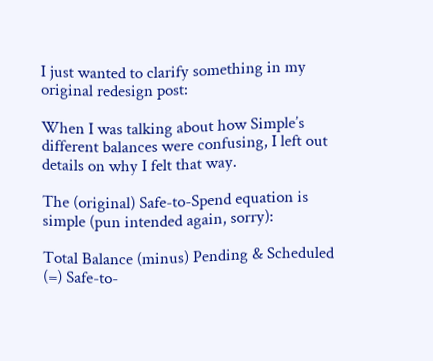I just wanted to clarify something in my original redesign post:

When I was talking about how Simple’s different balances were confusing, I left out details on why I felt that way.

The (original) Safe-to-Spend equation is simple (pun intended again, sorry):

Total Balance (minus) Pending & Scheduled (=) Safe-to-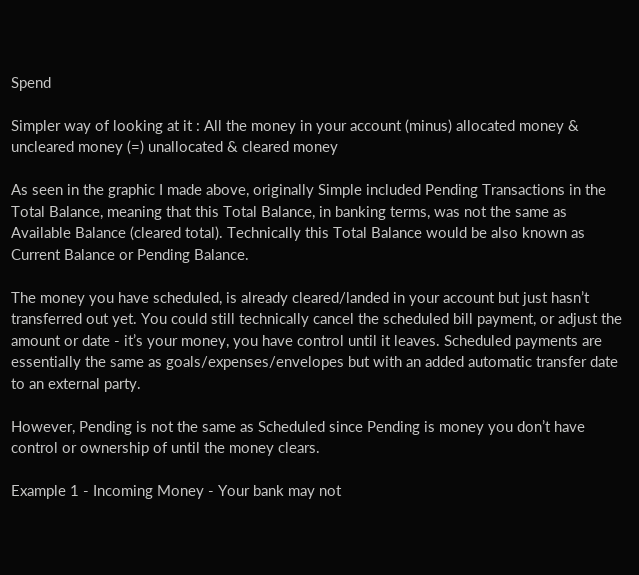Spend

Simpler way of looking at it : All the money in your account (minus) allocated money & uncleared money (=) unallocated & cleared money

As seen in the graphic I made above, originally Simple included Pending Transactions in the Total Balance, meaning that this Total Balance, in banking terms, was not the same as Available Balance (cleared total). Technically this Total Balance would be also known as Current Balance or Pending Balance.

The money you have scheduled, is already cleared/landed in your account but just hasn’t transferred out yet. You could still technically cancel the scheduled bill payment, or adjust the amount or date - it’s your money, you have control until it leaves. Scheduled payments are essentially the same as goals/expenses/envelopes but with an added automatic transfer date to an external party.

However, Pending is not the same as Scheduled since Pending is money you don’t have control or ownership of until the money clears.

Example 1 - Incoming Money - Your bank may not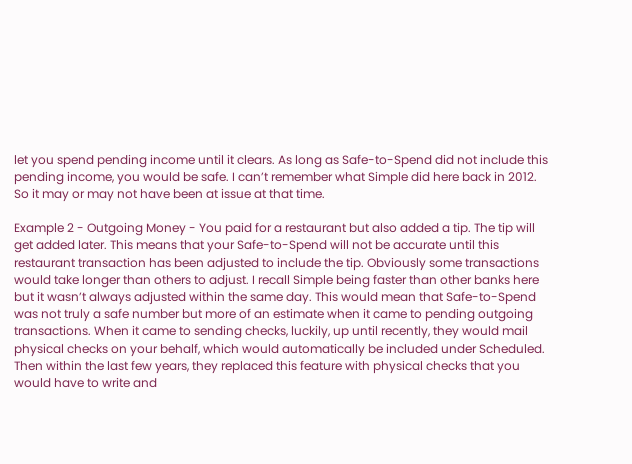let you spend pending income until it clears. As long as Safe-to-Spend did not include this pending income, you would be safe. I can’t remember what Simple did here back in 2012. So it may or may not have been at issue at that time.

Example 2 - Outgoing Money - You paid for a restaurant but also added a tip. The tip will get added later. This means that your Safe-to-Spend will not be accurate until this restaurant transaction has been adjusted to include the tip. Obviously some transactions would take longer than others to adjust. I recall Simple being faster than other banks here but it wasn’t always adjusted within the same day. This would mean that Safe-to-Spend was not truly a safe number but more of an estimate when it came to pending outgoing transactions. When it came to sending checks, luckily, up until recently, they would mail physical checks on your behalf, which would automatically be included under Scheduled. Then within the last few years, they replaced this feature with physical checks that you would have to write and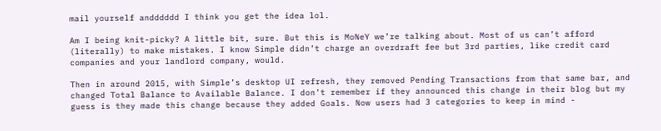mail yourself andddddd I think you get the idea lol.

Am I being knit-picky? A little bit, sure. But this is MoNeY we’re talking about. Most of us can’t afford (literally) to make mistakes. I know Simple didn’t charge an overdraft fee but 3rd parties, like credit card companies and your landlord company, would.

Then in around 2015, with Simple’s desktop UI refresh, they removed Pending Transactions from that same bar, and changed Total Balance to Available Balance. I don’t remember if they announced this change in their blog but my guess is they made this change because they added Goals. Now users had 3 categories to keep in mind -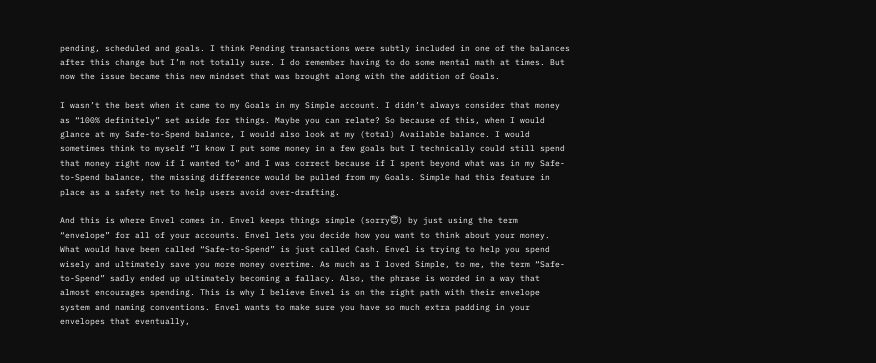pending, scheduled and goals. I think Pending transactions were subtly included in one of the balances after this change but I’m not totally sure. I do remember having to do some mental math at times. But now the issue became this new mindset that was brought along with the addition of Goals.

I wasn’t the best when it came to my Goals in my Simple account. I didn’t always consider that money as “100% definitely” set aside for things. Maybe you can relate? So because of this, when I would glance at my Safe-to-Spend balance, I would also look at my (total) Available balance. I would sometimes think to myself “I know I put some money in a few goals but I technically could still spend that money right now if I wanted to” and I was correct because if I spent beyond what was in my Safe-to-Spend balance, the missing difference would be pulled from my Goals. Simple had this feature in place as a safety net to help users avoid over-drafting.

And this is where Envel comes in. Envel keeps things simple (sorry😇) by just using the term “envelope” for all of your accounts. Envel lets you decide how you want to think about your money. What would have been called “Safe-to-Spend” is just called Cash. Envel is trying to help you spend wisely and ultimately save you more money overtime. As much as I loved Simple, to me, the term “Safe-to-Spend” sadly ended up ultimately becoming a fallacy. Also, the phrase is worded in a way that almost encourages spending. This is why I believe Envel is on the right path with their envelope system and naming conventions. Envel wants to make sure you have so much extra padding in your envelopes that eventually,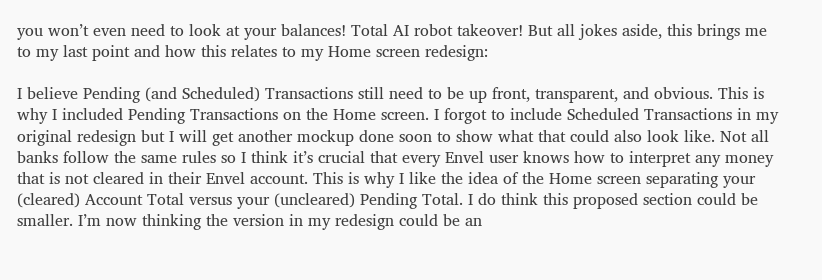you won’t even need to look at your balances! Total AI robot takeover! But all jokes aside, this brings me to my last point and how this relates to my Home screen redesign:

I believe Pending (and Scheduled) Transactions still need to be up front, transparent, and obvious. This is why I included Pending Transactions on the Home screen. I forgot to include Scheduled Transactions in my original redesign but I will get another mockup done soon to show what that could also look like. Not all banks follow the same rules so I think it’s crucial that every Envel user knows how to interpret any money that is not cleared in their Envel account. This is why I like the idea of the Home screen separating your (cleared) Account Total versus your (uncleared) Pending Total. I do think this proposed section could be smaller. I’m now thinking the version in my redesign could be an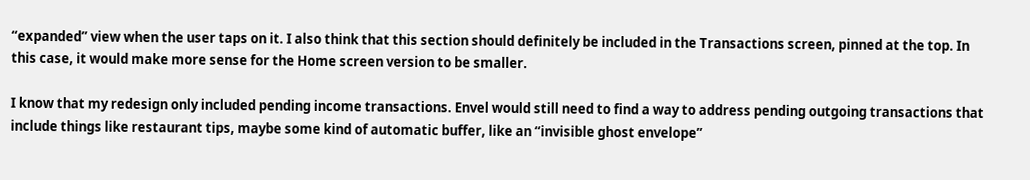“expanded” view when the user taps on it. I also think that this section should definitely be included in the Transactions screen, pinned at the top. In this case, it would make more sense for the Home screen version to be smaller.

I know that my redesign only included pending income transactions. Envel would still need to find a way to address pending outgoing transactions that include things like restaurant tips, maybe some kind of automatic buffer, like an “invisible ghost envelope”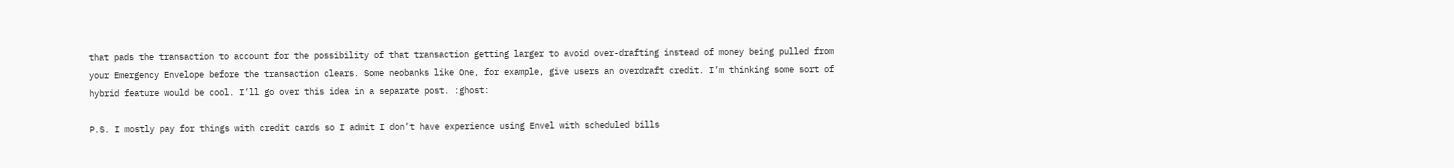that pads the transaction to account for the possibility of that transaction getting larger to avoid over-drafting instead of money being pulled from your Emergency Envelope before the transaction clears. Some neobanks like One, for example, give users an overdraft credit. I’m thinking some sort of hybrid feature would be cool. I’ll go over this idea in a separate post. :ghost:

P.S. I mostly pay for things with credit cards so I admit I don’t have experience using Envel with scheduled bills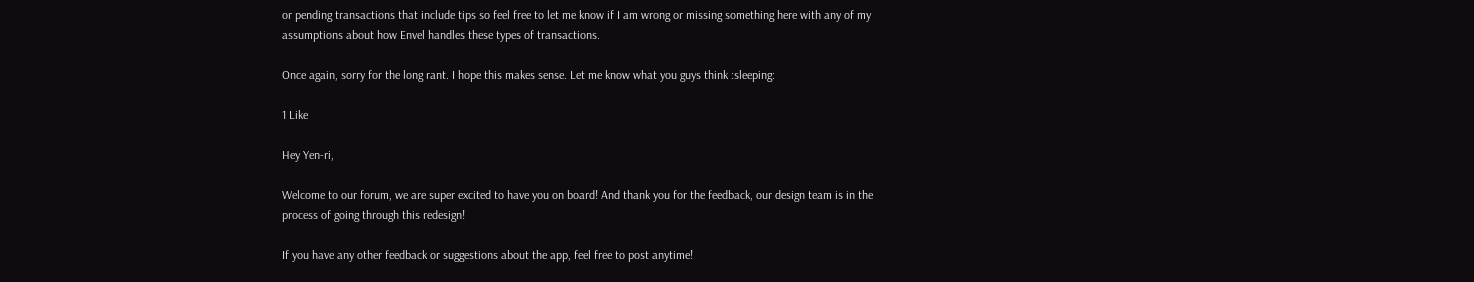or pending transactions that include tips so feel free to let me know if I am wrong or missing something here with any of my assumptions about how Envel handles these types of transactions.

Once again, sorry for the long rant. I hope this makes sense. Let me know what you guys think :sleeping:

1 Like

Hey Yen-ri,

Welcome to our forum, we are super excited to have you on board! And thank you for the feedback, our design team is in the process of going through this redesign!

If you have any other feedback or suggestions about the app, feel free to post anytime!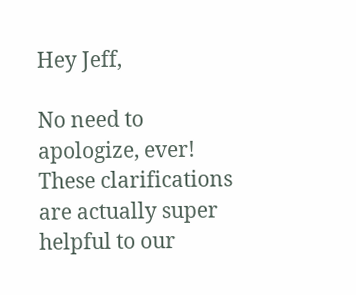Hey Jeff,

No need to apologize, ever! These clarifications are actually super helpful to our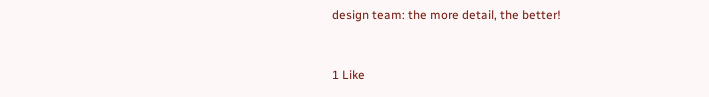design team: the more detail, the better!


1 Like